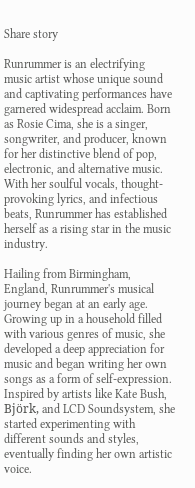Share story

Runrummer is an electrifying music artist whose unique sound and captivating performances have garnered widespread acclaim. Born as Rosie Cima, she is a singer, songwriter, and producer, known for her distinctive blend of pop, electronic, and alternative music. With her soulful vocals, thought-provoking lyrics, and infectious beats, Runrummer has established herself as a rising star in the music industry.

Hailing from Birmingham, England, Runrummer's musical journey began at an early age. Growing up in a household filled with various genres of music, she developed a deep appreciation for music and began writing her own songs as a form of self-expression. Inspired by artists like Kate Bush, Björk, and LCD Soundsystem, she started experimenting with different sounds and styles, eventually finding her own artistic voice.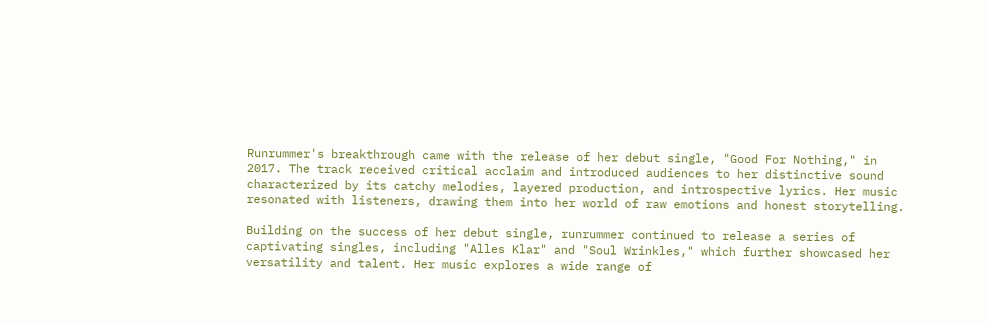Runrummer's breakthrough came with the release of her debut single, "Good For Nothing," in 2017. The track received critical acclaim and introduced audiences to her distinctive sound characterized by its catchy melodies, layered production, and introspective lyrics. Her music resonated with listeners, drawing them into her world of raw emotions and honest storytelling.

Building on the success of her debut single, runrummer continued to release a series of captivating singles, including "Alles Klar" and "Soul Wrinkles," which further showcased her versatility and talent. Her music explores a wide range of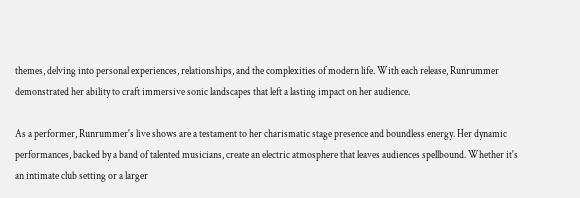themes, delving into personal experiences, relationships, and the complexities of modern life. With each release, Runrummer demonstrated her ability to craft immersive sonic landscapes that left a lasting impact on her audience.

As a performer, Runrummer's live shows are a testament to her charismatic stage presence and boundless energy. Her dynamic performances, backed by a band of talented musicians, create an electric atmosphere that leaves audiences spellbound. Whether it's an intimate club setting or a larger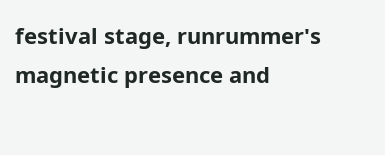festival stage, runrummer's magnetic presence and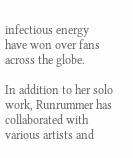infectious energy have won over fans across the globe.

In addition to her solo work, Runrummer has collaborated with various artists and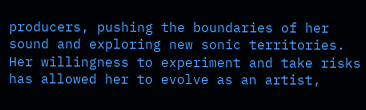producers, pushing the boundaries of her sound and exploring new sonic territories. Her willingness to experiment and take risks has allowed her to evolve as an artist,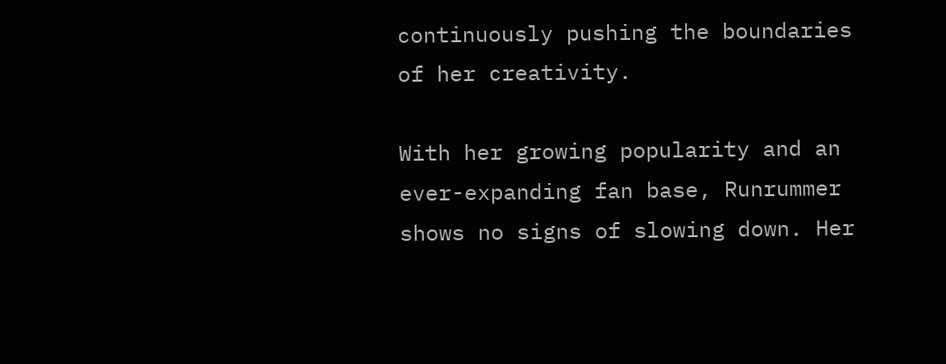continuously pushing the boundaries of her creativity.

With her growing popularity and an ever-expanding fan base, Runrummer shows no signs of slowing down. Her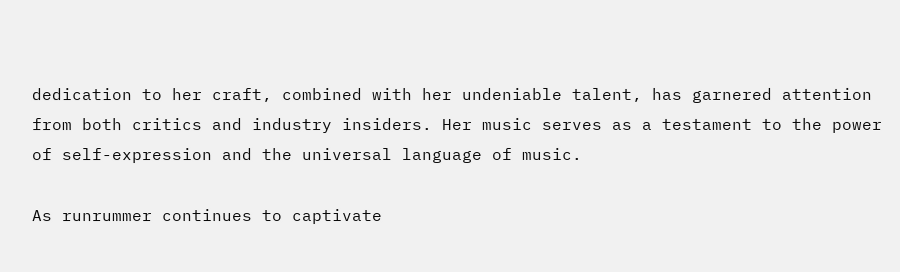dedication to her craft, combined with her undeniable talent, has garnered attention from both critics and industry insiders. Her music serves as a testament to the power of self-expression and the universal language of music.

As runrummer continues to captivate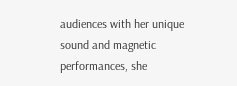audiences with her unique sound and magnetic performances, she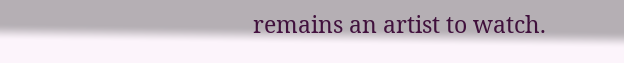remains an artist to watch.